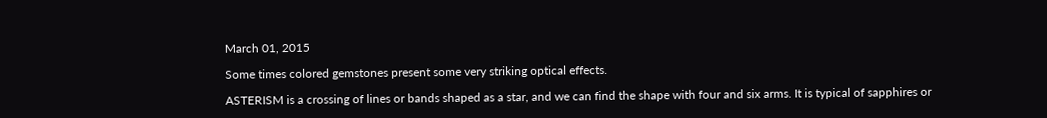March 01, 2015

Some times colored gemstones present some very striking optical effects.

ASTERISM is a crossing of lines or bands shaped as a star, and we can find the shape with four and six arms. It is typical of sapphires or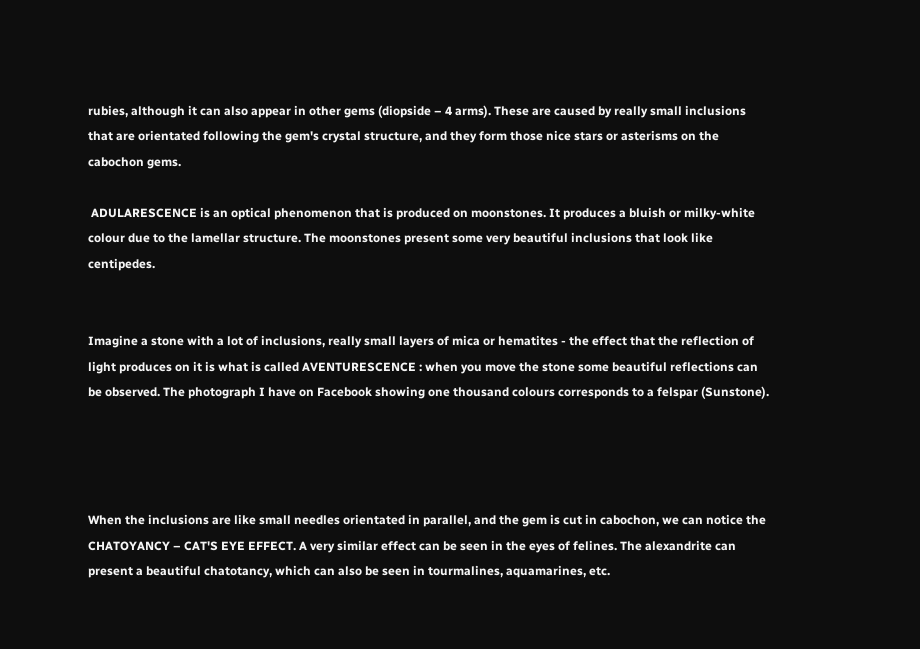rubies, although it can also appear in other gems (diopside – 4 arms). These are caused by really small inclusions that are orientated following the gem's crystal structure, and they form those nice stars or asterisms on the cabochon gems.

 ADULARESCENCE is an optical phenomenon that is produced on moonstones. It produces a bluish or milky-white colour due to the lamellar structure. The moonstones present some very beautiful inclusions that look like centipedes.


Imagine a stone with a lot of inclusions, really small layers of mica or hematites - the effect that the reflection of light produces on it is what is called AVENTURESCENCE : when you move the stone some beautiful reflections can be observed. The photograph I have on Facebook showing one thousand colours corresponds to a felspar (Sunstone).




When the inclusions are like small needles orientated in parallel, and the gem is cut in cabochon, we can notice the CHATOYANCY – CAT'S EYE EFFECT. A very similar effect can be seen in the eyes of felines. The alexandrite can present a beautiful chatotancy, which can also be seen in tourmalines, aquamarines, etc.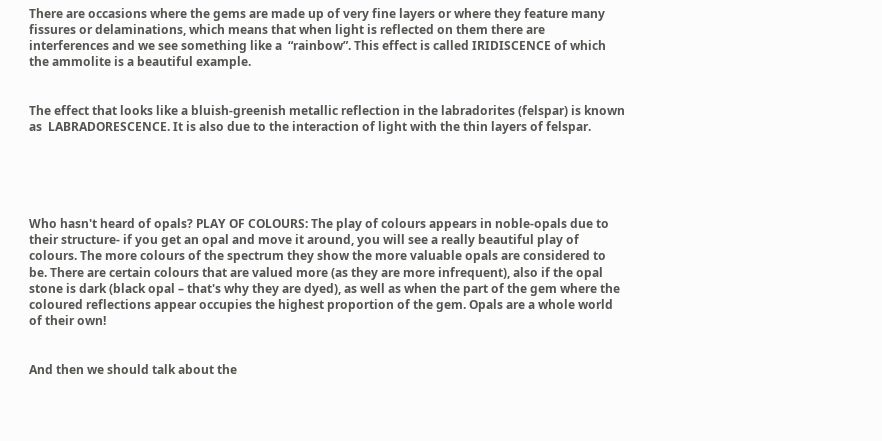There are occasions where the gems are made up of very fine layers or where they feature many fissures or delaminations, which means that when light is reflected on them there are interferences and we see something like a  “rainbow”. This effect is called IRIDISCENCE of which the ammolite is a beautiful example.


The effect that looks like a bluish-greenish metallic reflection in the labradorites (felspar) is known as  LABRADORESCENCE. It is also due to the interaction of light with the thin layers of felspar.





Who hasn't heard of opals? PLAY OF COLOURS: The play of colours appears in noble-opals due to their structure- if you get an opal and move it around, you will see a really beautiful play of colours. The more colours of the spectrum they show the more valuable opals are considered to be. There are certain colours that are valued more (as they are more infrequent), also if the opal stone is dark (black opal – that's why they are dyed), as well as when the part of the gem where the coloured reflections appear occupies the highest proportion of the gem. Opals are a whole world of their own!


And then we should talk about the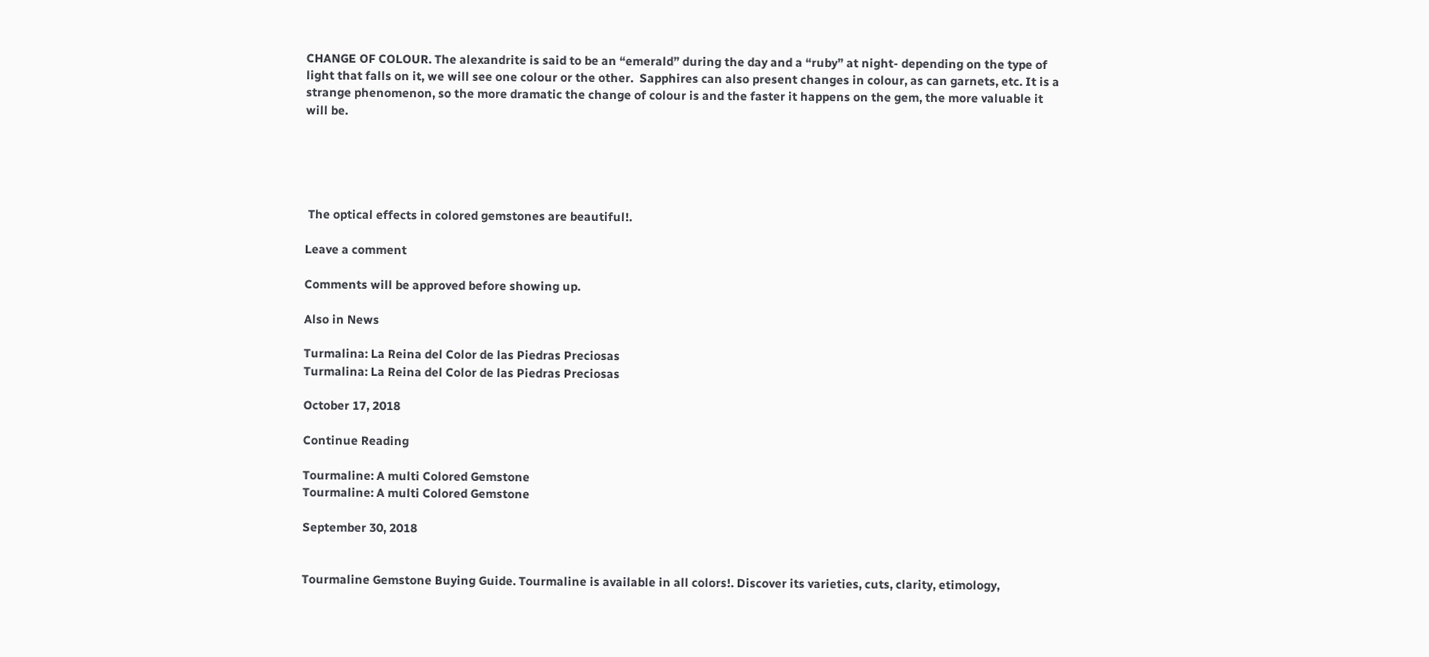CHANGE OF COLOUR. The alexandrite is said to be an “emerald” during the day and a “ruby” at night- depending on the type of light that falls on it, we will see one colour or the other.  Sapphires can also present changes in colour, as can garnets, etc. It is a strange phenomenon, so the more dramatic the change of colour is and the faster it happens on the gem, the more valuable it will be.





 The optical effects in colored gemstones are beautiful!.

Leave a comment

Comments will be approved before showing up.

Also in News

Turmalina: La Reina del Color de las Piedras Preciosas
Turmalina: La Reina del Color de las Piedras Preciosas

October 17, 2018

Continue Reading

Tourmaline: A multi Colored Gemstone
Tourmaline: A multi Colored Gemstone

September 30, 2018


Tourmaline Gemstone Buying Guide. Tourmaline is available in all colors!. Discover its varieties, cuts, clarity, etimology,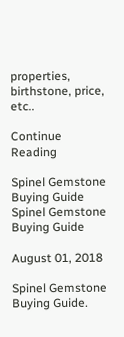properties, birthstone, price, etc..

Continue Reading

Spinel Gemstone Buying Guide
Spinel Gemstone Buying Guide

August 01, 2018

Spinel Gemstone Buying Guide.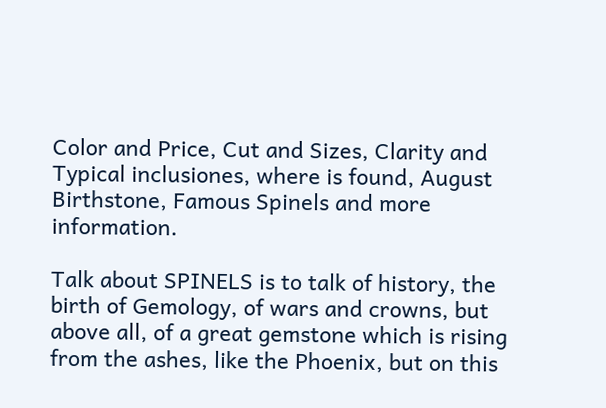Color and Price, Cut and Sizes, Clarity and Typical inclusiones, where is found, August Birthstone, Famous Spinels and more information.

Talk about SPINELS is to talk of history, the birth of Gemology, of wars and crowns, but above all, of a great gemstone which is rising from the ashes, like the Phoenix, but on this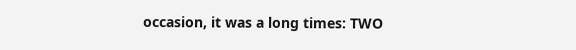occasion, it was a long times: TWO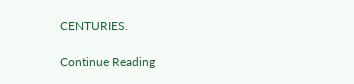CENTURIES.

Continue Reading